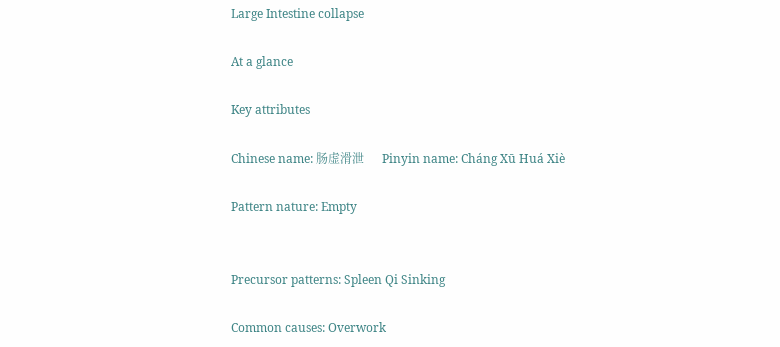Large Intestine collapse

At a glance

Key attributes

Chinese name: 肠虚滑泄      Pinyin name: Cháng Xū Huá Xiè

Pattern nature: Empty


Precursor patterns: Spleen Qi Sinking

Common causes: Overwork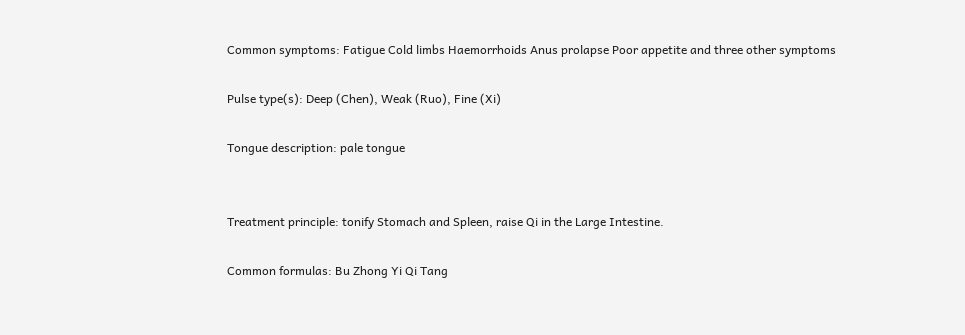Common symptoms: Fatigue Cold limbs Haemorrhoids Anus prolapse Poor appetite and three other symptoms

Pulse type(s): Deep (Chen), Weak (Ruo), Fine (Xi)

Tongue description: pale tongue


Treatment principle: tonify Stomach and Spleen, raise Qi in the Large Intestine.

Common formulas: Bu Zhong Yi Qi Tang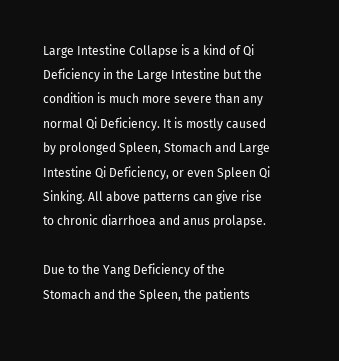Large Intestine Collapse is a kind of Qi Deficiency in the Large Intestine but the condition is much more severe than any normal Qi Deficiency. It is mostly caused by prolonged Spleen, Stomach and Large Intestine Qi Deficiency, or even Spleen Qi Sinking. All above patterns can give rise to chronic diarrhoea and anus prolapse.

Due to the Yang Deficiency of the Stomach and the Spleen, the patients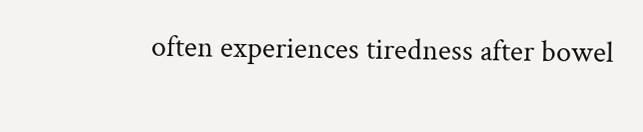often experiences tiredness after bowel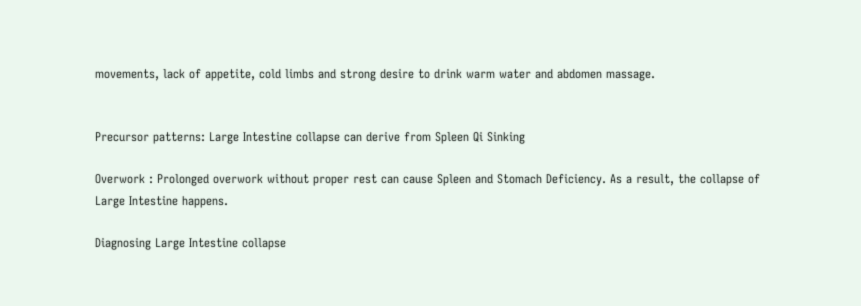movements, lack of appetite, cold limbs and strong desire to drink warm water and abdomen massage.


Precursor patterns: Large Intestine collapse can derive from Spleen Qi Sinking

Overwork : Prolonged overwork without proper rest can cause Spleen and Stomach Deficiency. As a result, the collapse of Large Intestine happens.

Diagnosing Large Intestine collapse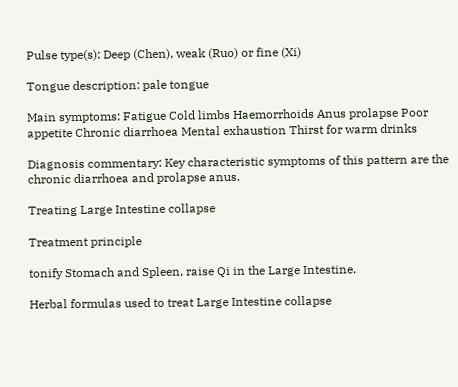Pulse type(s): Deep (Chen), weak (Ruo) or fine (Xi)

Tongue description: pale tongue

Main symptoms: Fatigue Cold limbs Haemorrhoids Anus prolapse Poor appetite Chronic diarrhoea Mental exhaustion Thirst for warm drinks

Diagnosis commentary: Key characteristic symptoms of this pattern are the chronic diarrhoea and prolapse anus.

Treating Large Intestine collapse

Treatment principle

tonify Stomach and Spleen, raise Qi in the Large Intestine.

Herbal formulas used to treat Large Intestine collapse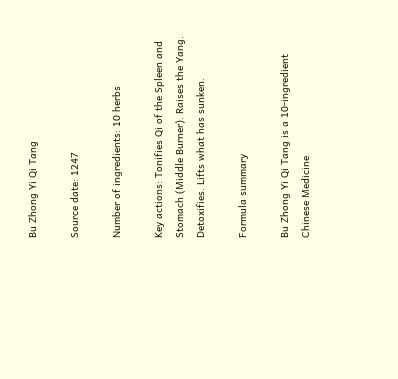Bu Zhong Yi Qi Tang

Source date: 1247

Number of ingredients: 10 herbs

Key actions: Tonifies Qi of the Spleen and Stomach (Middle Burner). Raises the Yang. Detoxifies. Lifts what has sunken.

Formula summary

Bu Zhong Yi Qi Tang is a 10-ingredient Chinese Medicine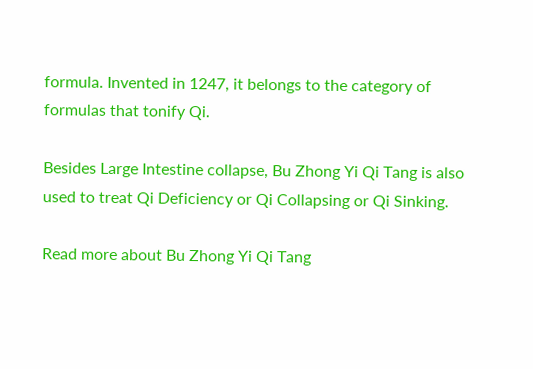formula. Invented in 1247, it belongs to the category of formulas that tonify Qi.

Besides Large Intestine collapse, Bu Zhong Yi Qi Tang is also used to treat Qi Deficiency or Qi Collapsing or Qi Sinking.

Read more about Bu Zhong Yi Qi Tang